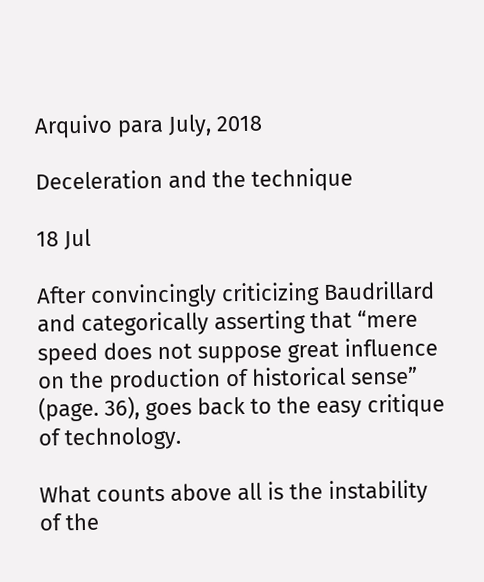Arquivo para July, 2018

Deceleration and the technique

18 Jul

After convincingly criticizing Baudrillard and categorically asserting that “mere speed does not suppose great influence on the production of historical sense” (page. 36), goes back to the easy critique of technology.

What counts above all is the instability of the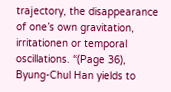trajectory, the disappearance of one’s own gravitation, irritationen or temporal oscillations. “(Page 36), Byung-Chul Han yields to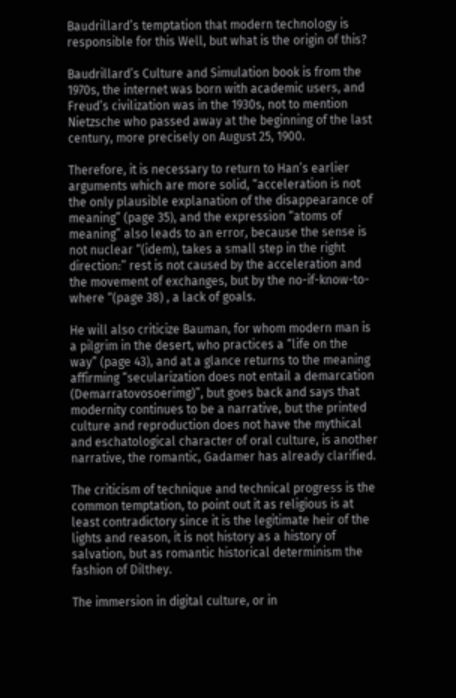Baudrillard’s temptation that modern technology is responsible for this Well, but what is the origin of this?

Baudrillard’s Culture and Simulation book is from the 1970s, the internet was born with academic users, and Freud’s civilization was in the 1930s, not to mention Nietzsche who passed away at the beginning of the last century, more precisely on August 25, 1900.

Therefore, it is necessary to return to Han’s earlier arguments which are more solid, “acceleration is not the only plausible explanation of the disappearance of meaning” (page 35), and the expression “atoms of meaning” also leads to an error, because the sense is not nuclear “(idem), takes a small step in the right direction:” rest is not caused by the acceleration and the movement of exchanges, but by the no-if-know-to-where “(page 38) , a lack of goals.

He will also criticize Bauman, for whom modern man is a pilgrim in the desert, who practices a “life on the way” (page 43), and at a glance returns to the meaning affirming “secularization does not entail a demarcation (Demarratovosoerimg)”, but goes back and says that modernity continues to be a narrative, but the printed culture and reproduction does not have the mythical and eschatological character of oral culture, is another narrative, the romantic, Gadamer has already clarified.

The criticism of technique and technical progress is the common temptation, to point out it as religious is at least contradictory since it is the legitimate heir of the lights and reason, it is not history as a history of salvation, but as romantic historical determinism the fashion of Dilthey.

The immersion in digital culture, or in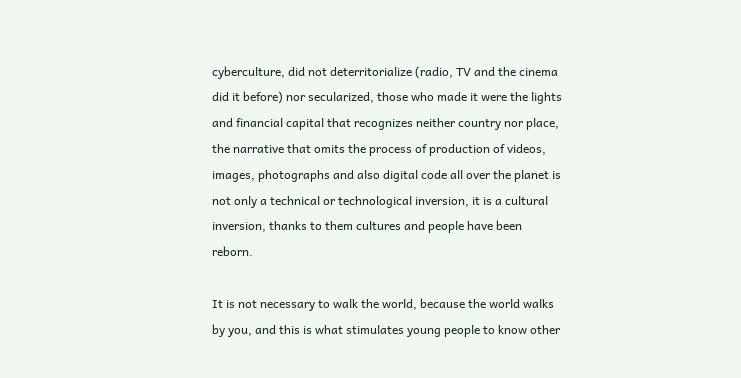cyberculture, did not deterritorialize (radio, TV and the cinema did it before) nor secularized, those who made it were the lights and financial capital that recognizes neither country nor place, the narrative that omits the process of production of videos, images, photographs and also digital code all over the planet is not only a technical or technological inversion, it is a cultural inversion, thanks to them cultures and people have been reborn.

It is not necessary to walk the world, because the world walks by you, and this is what stimulates young people to know other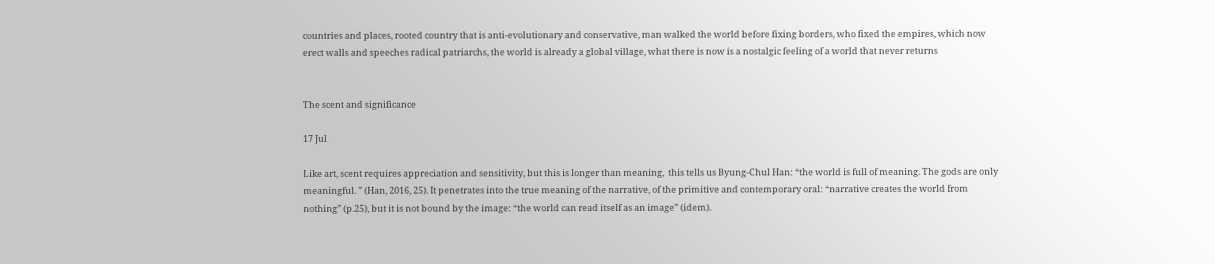countries and places, rooted country that is anti-evolutionary and conservative, man walked the world before fixing borders, who fixed the empires, which now erect walls and speeches radical patriarchs, the world is already a global village, what there is now is a nostalgic feeling of a world that never returns


The scent and significance

17 Jul

Like art, scent requires appreciation and sensitivity, but this is longer than meaning,  this tells us Byung-Chul Han: “the world is full of meaning. The gods are only meaningful. ” (Han, 2016, 25). It penetrates into the true meaning of the narrative, of the primitive and contemporary oral: “narrative creates the world from nothing” (p.25), but it is not bound by the image: “the world can read itself as an image” (idem).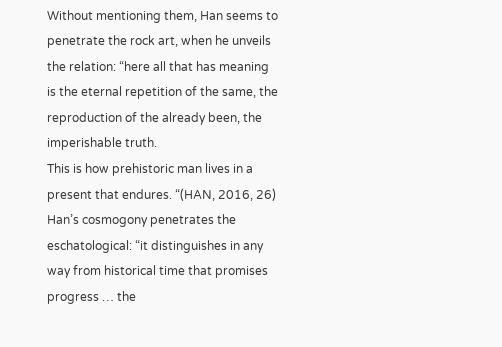Without mentioning them, Han seems to penetrate the rock art, when he unveils the relation: “here all that has meaning is the eternal repetition of the same, the reproduction of the already been, the imperishable truth.
This is how prehistoric man lives in a present that endures. “(HAN, 2016, 26) Han’s cosmogony penetrates the eschatological: “it distinguishes in any way from historical time that promises progress … the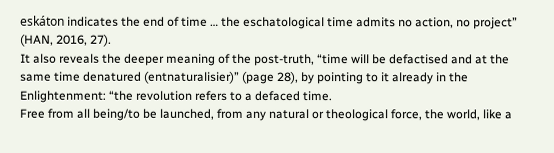eskáton indicates the end of time … the eschatological time admits no action, no project” (HAN, 2016, 27).
It also reveals the deeper meaning of the post-truth, “time will be defactised and at the same time denatured (entnaturalisier)” (page 28), by pointing to it already in the Enlightenment: “the revolution refers to a defaced time.
Free from all being/to be launched, from any natural or theological force, the world, like a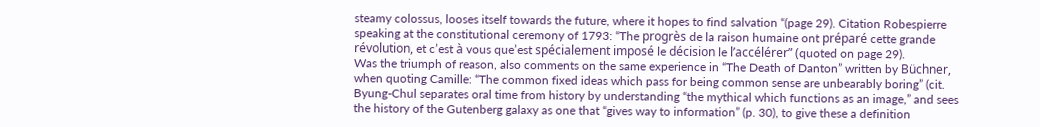steamy colossus, looses itself towards the future, where it hopes to find salvation “(page 29). Citation Robespierre speaking at the constitutional ceremony of 1793: “The progrès de la raison humaine ont préparé cette grande révolution, et c’est à vous que’est spécialement imposé le décision le l’accélérer” (quoted on page 29).
Was the triumph of reason, also comments on the same experience in “The Death of Danton” written by Büchner, when quoting Camille: “The common fixed ideas which pass for being common sense are unbearably boring” (cit. Byung-Chul separates oral time from history by understanding “the mythical which functions as an image,” and sees the history of the Gutenberg galaxy as one that “gives way to information” (p. 30), to give these a definition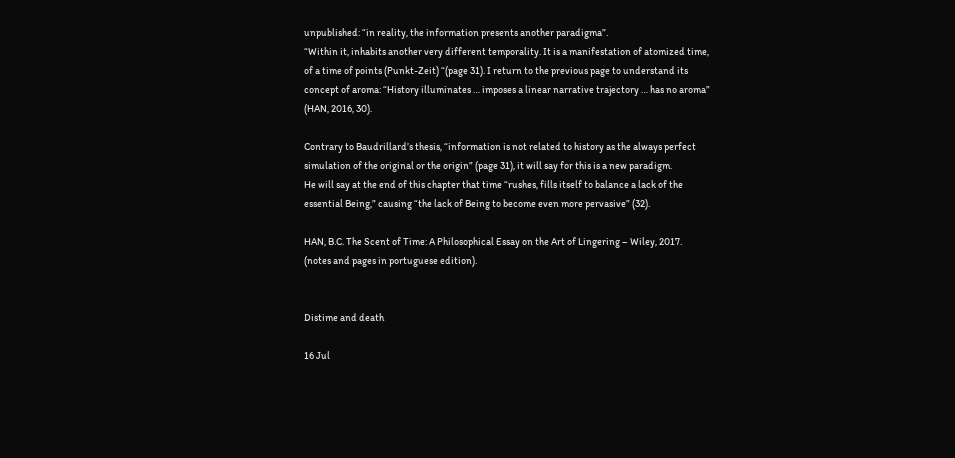unpublished: “in reality, the information presents another paradigma”.
“Within it, inhabits another very different temporality. It is a manifestation of atomized time, of a time of points (Punkt-Zeit) “(page 31). I return to the previous page to understand its concept of aroma: “History illuminates … imposes a linear narrative trajectory … has no aroma” (HAN, 2016, 30).

Contrary to Baudrillard’s thesis, “information is not related to history as the always perfect simulation of the original or the origin” (page 31), it will say for this is a new paradigm.
He will say at the end of this chapter that time “rushes, fills itself to balance a lack of the essential Being,” causing “the lack of Being to become even more pervasive” (32).

HAN, B.C. The Scent of Time: A Philosophical Essay on the Art of Lingering – Wiley, 2017. (notes and pages in portuguese edition).


Distime and death

16 Jul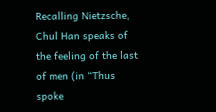Recalling Nietzsche, Chul Han speaks of the feeling of the last of men (in “Thus spoke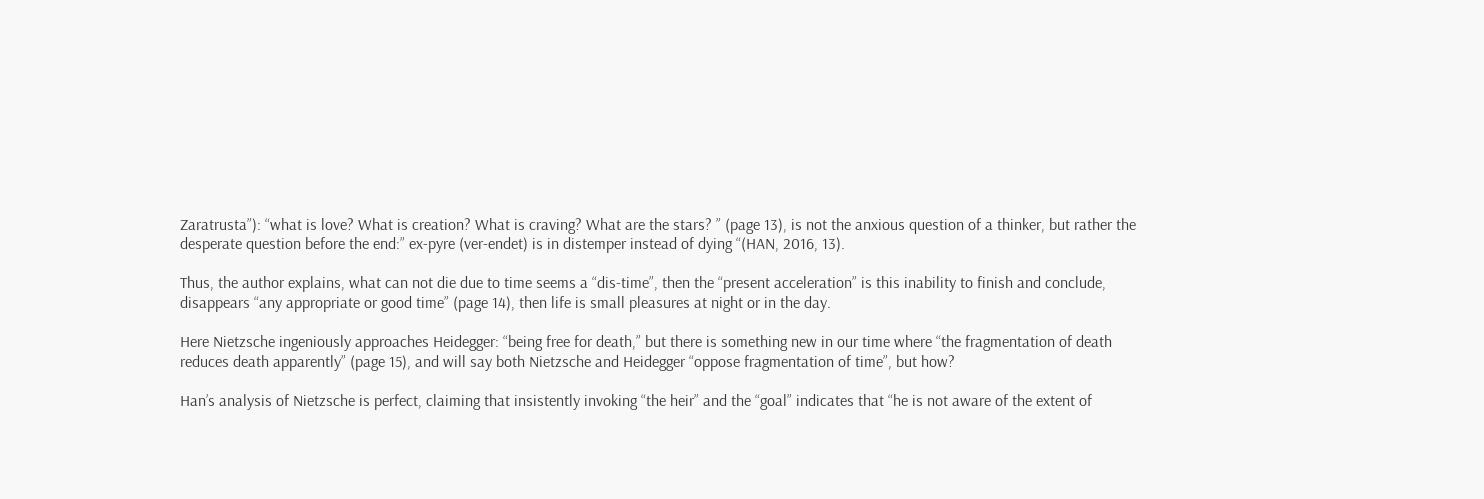Zaratrusta”): “what is love? What is creation? What is craving? What are the stars? ” (page 13), is not the anxious question of a thinker, but rather the desperate question before the end:” ex-pyre (ver-endet) is in distemper instead of dying “(HAN, 2016, 13).

Thus, the author explains, what can not die due to time seems a “dis-time”, then the “present acceleration” is this inability to finish and conclude, disappears “any appropriate or good time” (page 14), then life is small pleasures at night or in the day.

Here Nietzsche ingeniously approaches Heidegger: “being free for death,” but there is something new in our time where “the fragmentation of death reduces death apparently” (page 15), and will say both Nietzsche and Heidegger “oppose fragmentation of time”, but how?

Han’s analysis of Nietzsche is perfect, claiming that insistently invoking “the heir” and the “goal” indicates that “he is not aware of the extent of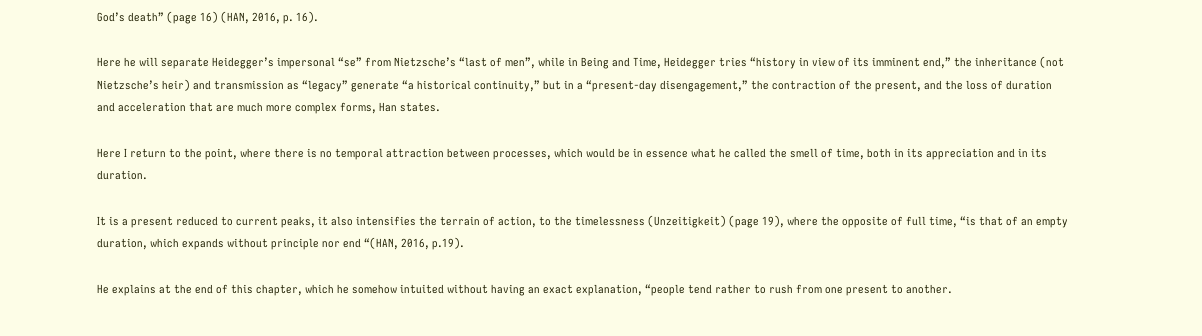God’s death” (page 16) (HAN, 2016, p. 16).

Here he will separate Heidegger’s impersonal “se” from Nietzsche’s “last of men”, while in Being and Time, Heidegger tries “history in view of its imminent end,” the inheritance (not Nietzsche’s heir) and transmission as “legacy” generate “a historical continuity,” but in a “present-day disengagement,” the contraction of the present, and the loss of duration and acceleration that are much more complex forms, Han states.

Here I return to the point, where there is no temporal attraction between processes, which would be in essence what he called the smell of time, both in its appreciation and in its duration.

It is a present reduced to current peaks, it also intensifies the terrain of action, to the timelessness (Unzeitigkeit) (page 19), where the opposite of full time, “is that of an empty duration, which expands without principle nor end “(HAN, 2016, p.19).

He explains at the end of this chapter, which he somehow intuited without having an exact explanation, “people tend rather to rush from one present to another.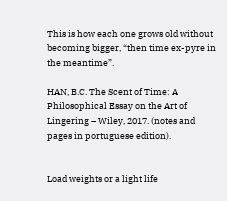This is how each one grows old without becoming bigger, “then time ex-pyre in the meantime”.

HAN, B.C. The Scent of Time: A Philosophical Essay on the Art of Lingering – Wiley, 2017. (notes and pages in portuguese edition).


Load weights or a light life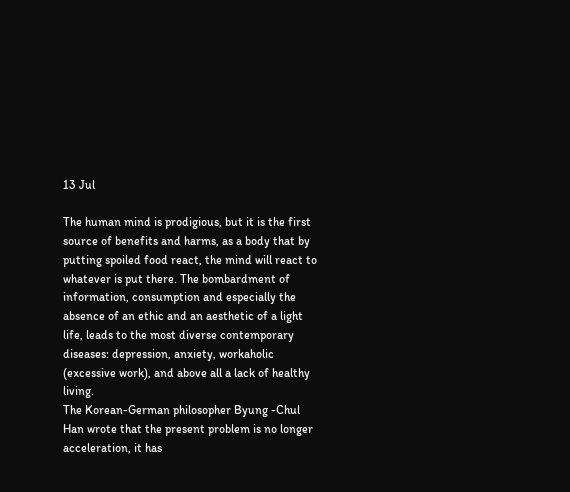13 Jul

The human mind is prodigious, but it is the first source of benefits and harms, as a body that by putting spoiled food react, the mind will react to whatever is put there. The bombardment of information, consumption and especially the absence of an ethic and an aesthetic of a light life, leads to the most diverse contemporary diseases: depression, anxiety, workaholic (excessive work), and above all a lack of healthy living.
The Korean-German philosopher Byung -Chul Han wrote that the present problem is no longer acceleration, it has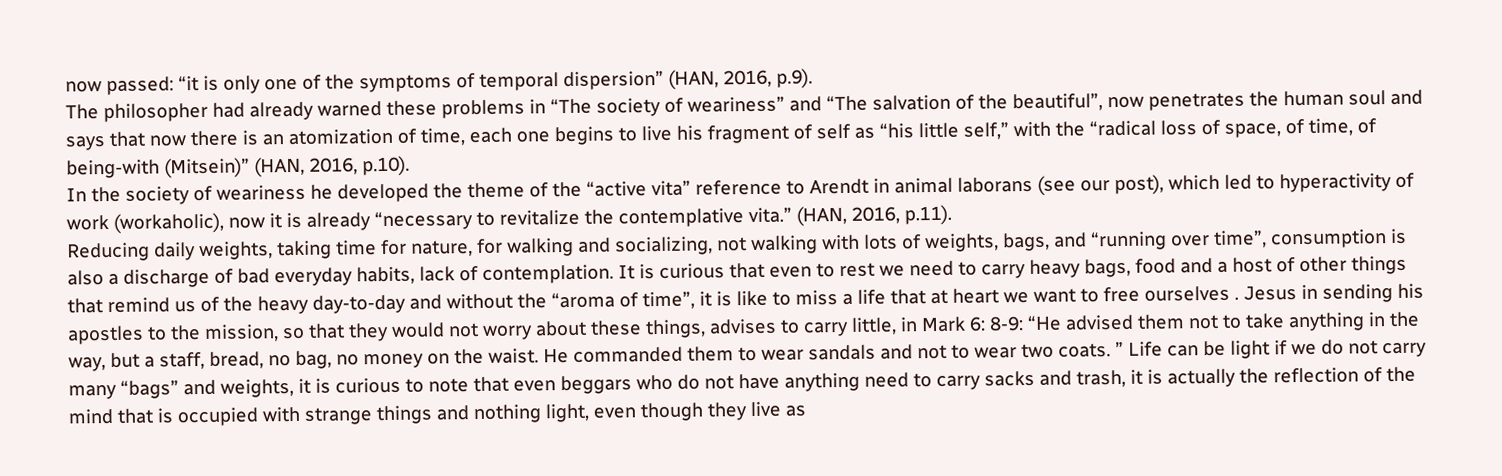now passed: “it is only one of the symptoms of temporal dispersion” (HAN, 2016, p.9).
The philosopher had already warned these problems in “The society of weariness” and “The salvation of the beautiful”, now penetrates the human soul and says that now there is an atomization of time, each one begins to live his fragment of self as “his little self,” with the “radical loss of space, of time, of being-with (Mitsein)” (HAN, 2016, p.10).
In the society of weariness he developed the theme of the “active vita” reference to Arendt in animal laborans (see our post), which led to hyperactivity of work (workaholic), now it is already “necessary to revitalize the contemplative vita.” (HAN, 2016, p.11).
Reducing daily weights, taking time for nature, for walking and socializing, not walking with lots of weights, bags, and “running over time”, consumption is also a discharge of bad everyday habits, lack of contemplation. It is curious that even to rest we need to carry heavy bags, food and a host of other things that remind us of the heavy day-to-day and without the “aroma of time”, it is like to miss a life that at heart we want to free ourselves . Jesus in sending his apostles to the mission, so that they would not worry about these things, advises to carry little, in Mark 6: 8-9: “He advised them not to take anything in the way, but a staff, bread, no bag, no money on the waist. He commanded them to wear sandals and not to wear two coats. ” Life can be light if we do not carry many “bags” and weights, it is curious to note that even beggars who do not have anything need to carry sacks and trash, it is actually the reflection of the mind that is occupied with strange things and nothing light, even though they live as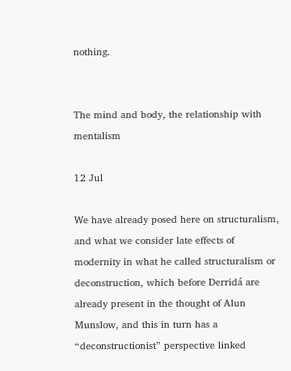nothing.


The mind and body, the relationship with mentalism

12 Jul

We have already posed here on structuralism, and what we consider late effects of modernity in what he called structuralism or deconstruction, which before Derridá are already present in the thought of Alun Munslow, and this in turn has a “deconstructionist” perspective linked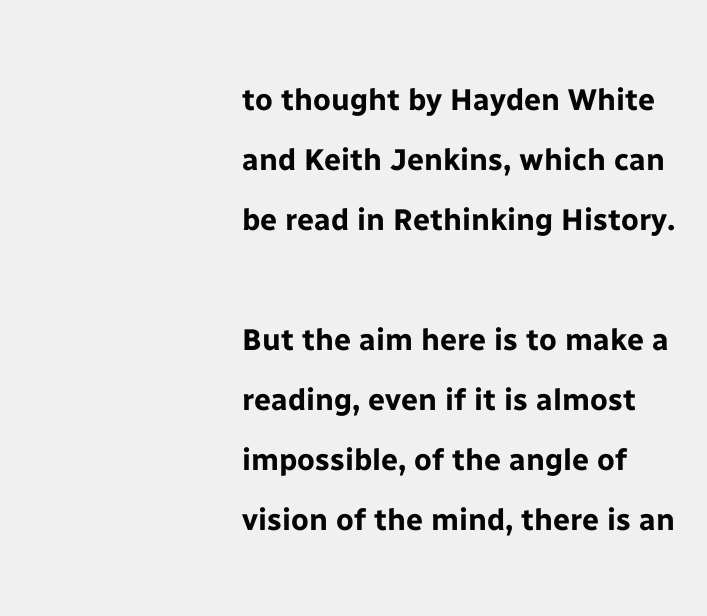to thought by Hayden White and Keith Jenkins, which can be read in Rethinking History.

But the aim here is to make a reading, even if it is almost impossible, of the angle of vision of the mind, there is an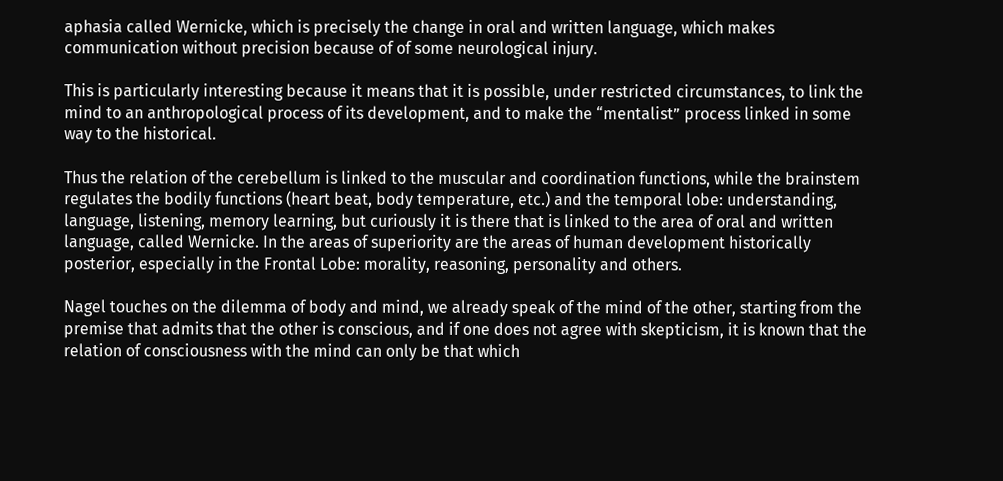aphasia called Wernicke, which is precisely the change in oral and written language, which makes communication without precision because of of some neurological injury.

This is particularly interesting because it means that it is possible, under restricted circumstances, to link the mind to an anthropological process of its development, and to make the “mentalist” process linked in some way to the historical.

Thus the relation of the cerebellum is linked to the muscular and coordination functions, while the brainstem regulates the bodily functions (heart beat, body temperature, etc.) and the temporal lobe: understanding, language, listening, memory learning, but curiously it is there that is linked to the area of oral and written language, called Wernicke. In the areas of superiority are the areas of human development historically posterior, especially in the Frontal Lobe: morality, reasoning, personality and others.

Nagel touches on the dilemma of body and mind, we already speak of the mind of the other, starting from the premise that admits that the other is conscious, and if one does not agree with skepticism, it is known that the relation of consciousness with the mind can only be that which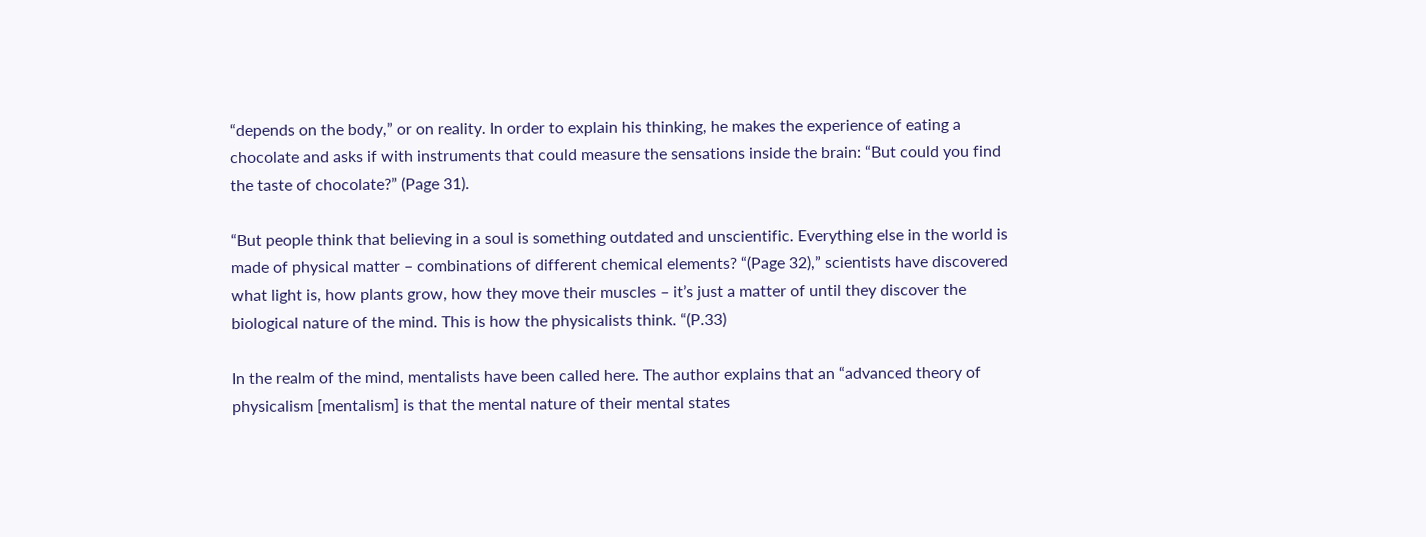“depends on the body,” or on reality. In order to explain his thinking, he makes the experience of eating a chocolate and asks if with instruments that could measure the sensations inside the brain: “But could you find the taste of chocolate?” (Page 31).

“But people think that believing in a soul is something outdated and unscientific. Everything else in the world is made of physical matter – combinations of different chemical elements? “(Page 32),” scientists have discovered what light is, how plants grow, how they move their muscles – it’s just a matter of until they discover the biological nature of the mind. This is how the physicalists think. “(P.33)

In the realm of the mind, mentalists have been called here. The author explains that an “advanced theory of physicalism [mentalism] is that the mental nature of their mental states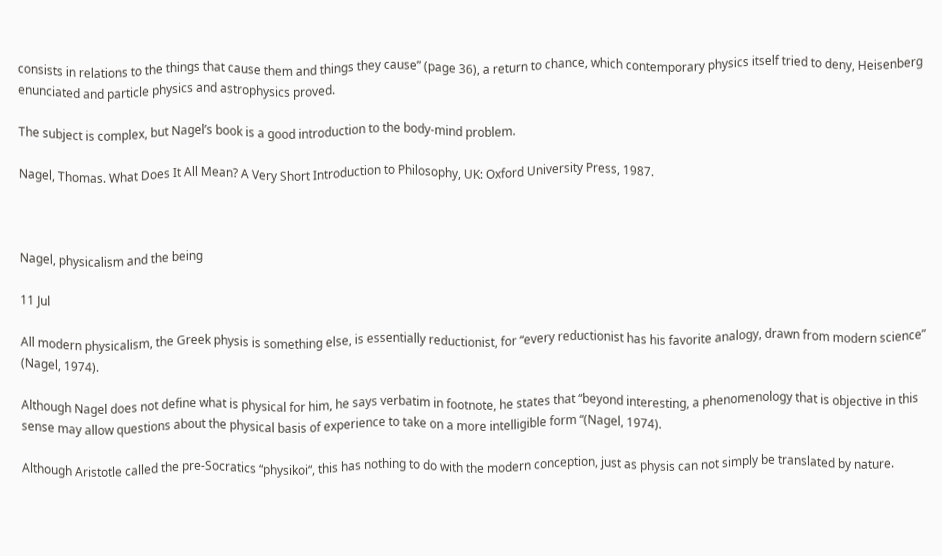consists in relations to the things that cause them and things they cause” (page 36), a return to chance, which contemporary physics itself tried to deny, Heisenberg enunciated and particle physics and astrophysics proved.

The subject is complex, but Nagel’s book is a good introduction to the body-mind problem.

Nagel, Thomas. What Does It All Mean? A Very Short Introduction to Philosophy, UK: Oxford University Press, 1987.



Nagel, physicalism and the being

11 Jul

All modern physicalism, the Greek physis is something else, is essentially reductionist, for “every reductionist has his favorite analogy, drawn from modern science” (Nagel, 1974).

Although Nagel does not define what is physical for him, he says verbatim in footnote, he states that “beyond interesting, a phenomenology that is objective in this sense may allow questions about the physical basis of experience to take on a more intelligible form “(Nagel, 1974).

Although Aristotle called the pre-Socratics “physikoi“, this has nothing to do with the modern conception, just as physis can not simply be translated by nature.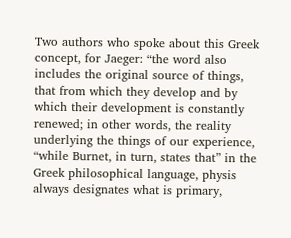Two authors who spoke about this Greek concept, for Jaeger: “the word also includes the original source of things, that from which they develop and by which their development is constantly renewed; in other words, the reality underlying the things of our experience, “while Burnet, in turn, states that” in the Greek philosophical language, physis always designates what is primary,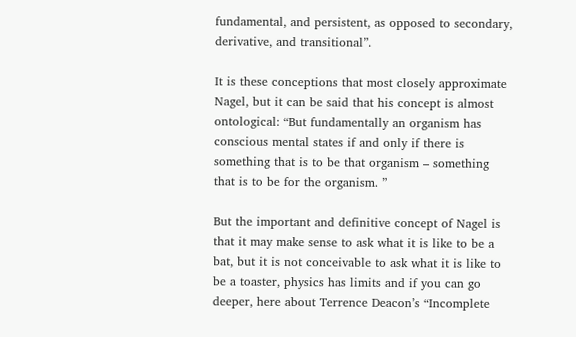fundamental, and persistent, as opposed to secondary, derivative, and transitional”.

It is these conceptions that most closely approximate Nagel, but it can be said that his concept is almost ontological: “But fundamentally an organism has conscious mental states if and only if there is something that is to be that organism – something that is to be for the organism. ”

But the important and definitive concept of Nagel is that it may make sense to ask what it is like to be a bat, but it is not conceivable to ask what it is like to be a toaster, physics has limits and if you can go deeper, here about Terrence Deacon’s “Incomplete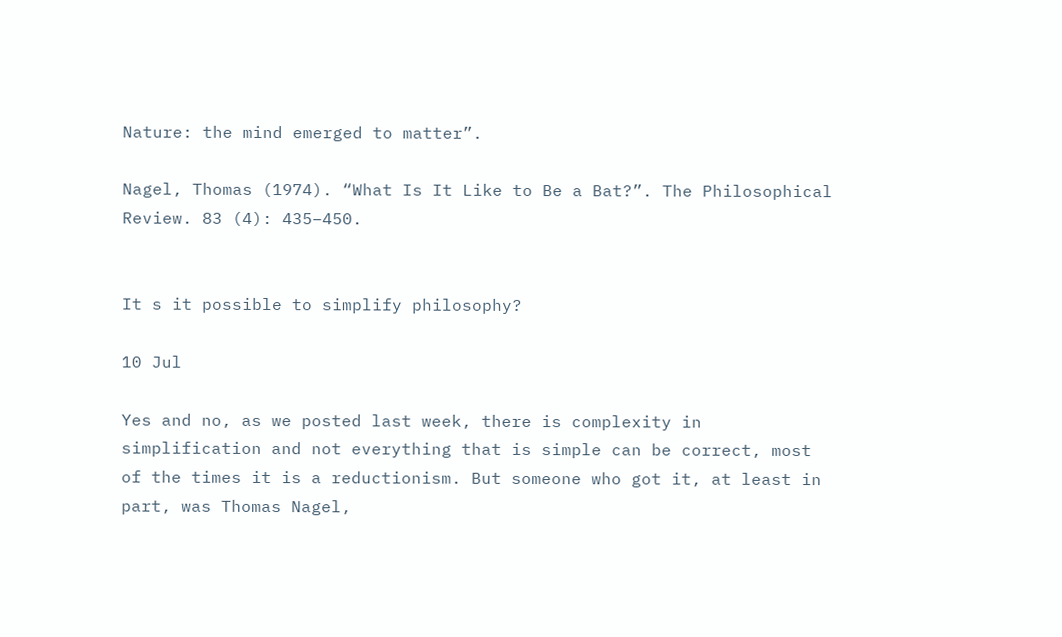Nature: the mind emerged to matter”.

Nagel, Thomas (1974). “What Is It Like to Be a Bat?”. The Philosophical Review. 83 (4): 435–450.


It s it possible to simplify philosophy?

10 Jul

Yes and no, as we posted last week, there is complexity in simplification and not everything that is simple can be correct, most of the times it is a reductionism. But someone who got it, at least in part, was Thomas Nagel,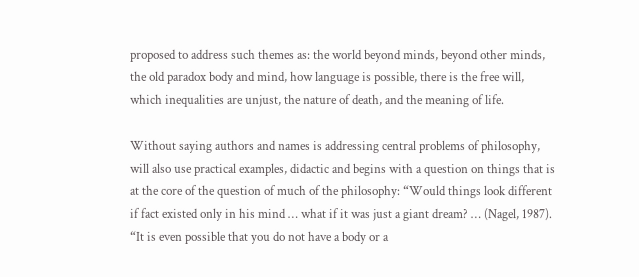proposed to address such themes as: the world beyond minds, beyond other minds, the old paradox body and mind, how language is possible, there is the free will, which inequalities are unjust, the nature of death, and the meaning of life.

Without saying authors and names is addressing central problems of philosophy, will also use practical examples, didactic and begins with a question on things that is at the core of the question of much of the philosophy: “Would things look different if fact existed only in his mind … what if it was just a giant dream? … (Nagel, 1987). “It is even possible that you do not have a body or a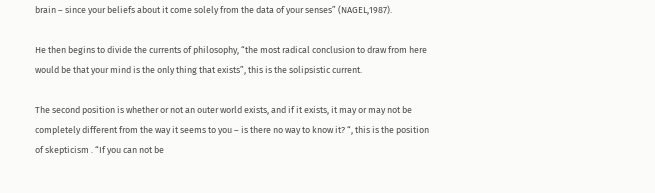brain – since your beliefs about it come solely from the data of your senses” (NAGEL,1987).

He then begins to divide the currents of philosophy, “the most radical conclusion to draw from here would be that your mind is the only thing that exists”, this is the solipsistic current.

The second position is whether or not an outer world exists, and if it exists, it may or may not be completely different from the way it seems to you – is there no way to know it? “, this is the position of skepticism . “If you can not be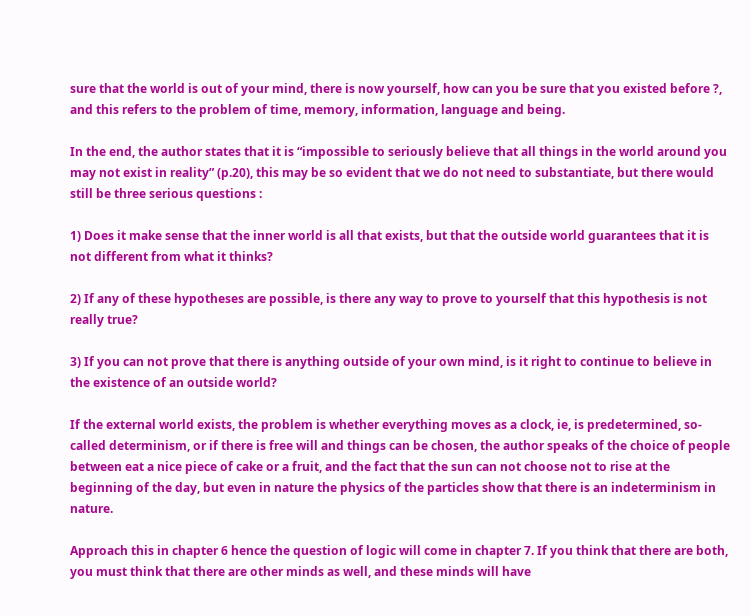sure that the world is out of your mind, there is now yourself, how can you be sure that you existed before ?, and this refers to the problem of time, memory, information, language and being.

In the end, the author states that it is “impossible to seriously believe that all things in the world around you may not exist in reality” (p.20), this may be so evident that we do not need to substantiate, but there would still be three serious questions :

1) Does it make sense that the inner world is all that exists, but that the outside world guarantees that it is not different from what it thinks?

2) If any of these hypotheses are possible, is there any way to prove to yourself that this hypothesis is not really true?

3) If you can not prove that there is anything outside of your own mind, is it right to continue to believe in the existence of an outside world?

If the external world exists, the problem is whether everything moves as a clock, ie, is predetermined, so-called determinism, or if there is free will and things can be chosen, the author speaks of the choice of people between eat a nice piece of cake or a fruit, and the fact that the sun can not choose not to rise at the beginning of the day, but even in nature the physics of the particles show that there is an indeterminism in nature.

Approach this in chapter 6 hence the question of logic will come in chapter 7. If you think that there are both, you must think that there are other minds as well, and these minds will have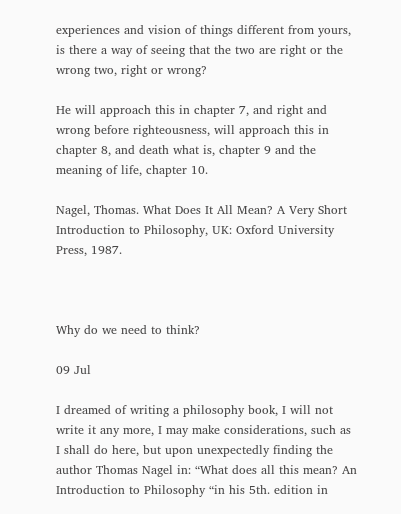experiences and vision of things different from yours, is there a way of seeing that the two are right or the wrong two, right or wrong?

He will approach this in chapter 7, and right and wrong before righteousness, will approach this in chapter 8, and death what is, chapter 9 and the meaning of life, chapter 10.

Nagel, Thomas. What Does It All Mean? A Very Short Introduction to Philosophy, UK: Oxford University Press, 1987.



Why do we need to think?

09 Jul

I dreamed of writing a philosophy book, I will not write it any more, I may make considerations, such as I shall do here, but upon unexpectedly finding the author Thomas Nagel in: “What does all this mean? An Introduction to Philosophy “in his 5th. edition in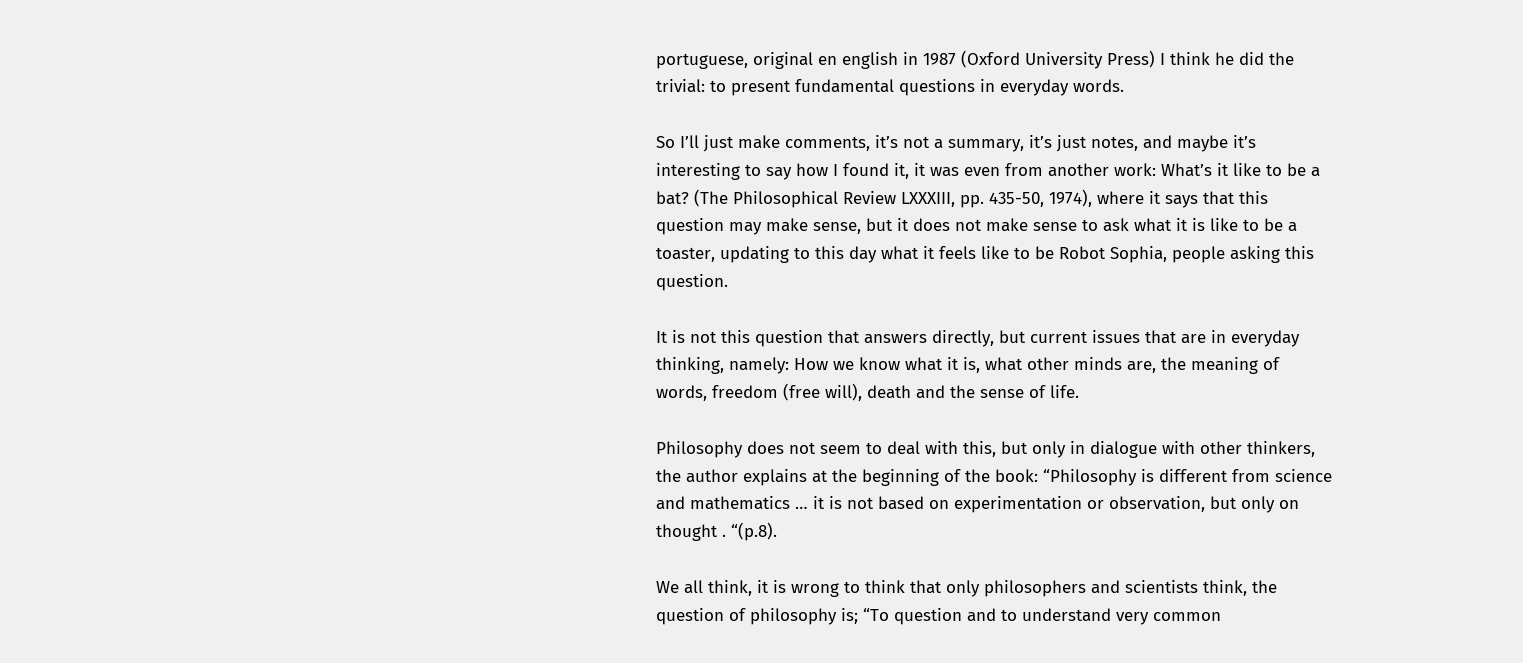portuguese, original en english in 1987 (Oxford University Press) I think he did the trivial: to present fundamental questions in everyday words.

So I’ll just make comments, it’s not a summary, it’s just notes, and maybe it’s interesting to say how I found it, it was even from another work: What’s it like to be a bat? (The Philosophical Review LXXXIII, pp. 435-50, 1974), where it says that this question may make sense, but it does not make sense to ask what it is like to be a toaster, updating to this day what it feels like to be Robot Sophia, people asking this question.

It is not this question that answers directly, but current issues that are in everyday thinking, namely: How we know what it is, what other minds are, the meaning of words, freedom (free will), death and the sense of life.

Philosophy does not seem to deal with this, but only in dialogue with other thinkers, the author explains at the beginning of the book: “Philosophy is different from science and mathematics … it is not based on experimentation or observation, but only on thought . “(p.8).

We all think, it is wrong to think that only philosophers and scientists think, the question of philosophy is; “To question and to understand very common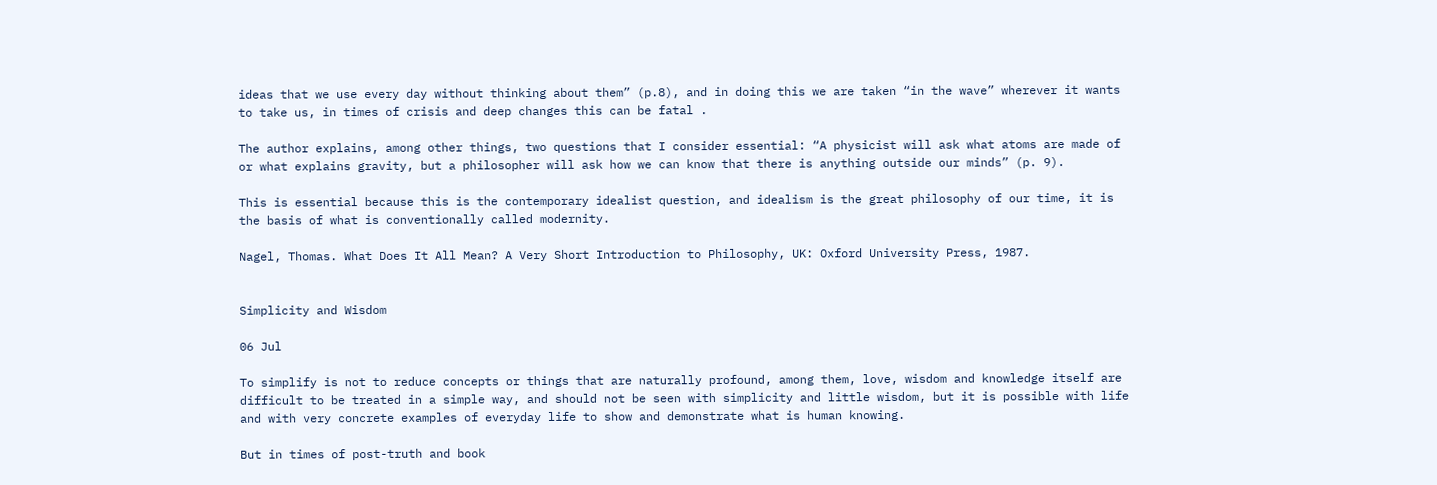ideas that we use every day without thinking about them” (p.8), and in doing this we are taken “in the wave” wherever it wants to take us, in times of crisis and deep changes this can be fatal .

The author explains, among other things, two questions that I consider essential: “A physicist will ask what atoms are made of or what explains gravity, but a philosopher will ask how we can know that there is anything outside our minds” (p. 9).

This is essential because this is the contemporary idealist question, and idealism is the great philosophy of our time, it is the basis of what is conventionally called modernity.

Nagel, Thomas. What Does It All Mean? A Very Short Introduction to Philosophy, UK: Oxford University Press, 1987.


Simplicity and Wisdom

06 Jul

To simplify is not to reduce concepts or things that are naturally profound, among them, love, wisdom and knowledge itself are difficult to be treated in a simple way, and should not be seen with simplicity and little wisdom, but it is possible with life and with very concrete examples of everyday life to show and demonstrate what is human knowing.

But in times of post-truth and book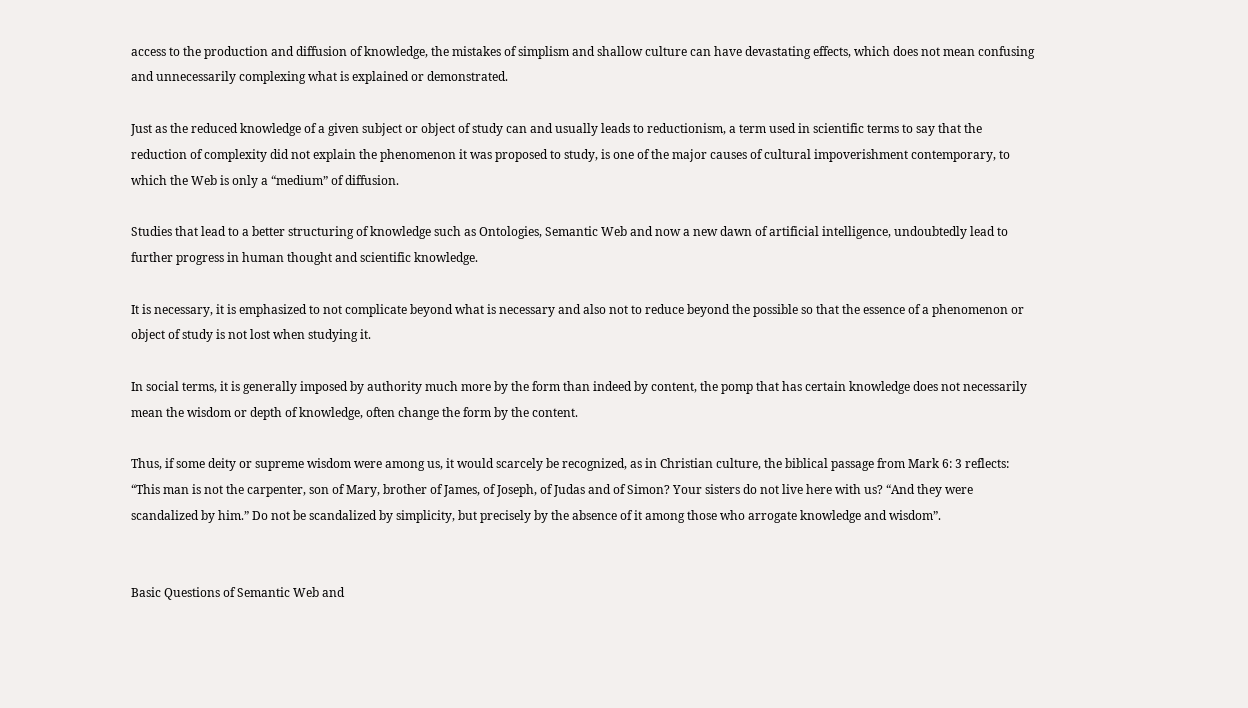access to the production and diffusion of knowledge, the mistakes of simplism and shallow culture can have devastating effects, which does not mean confusing and unnecessarily complexing what is explained or demonstrated.

Just as the reduced knowledge of a given subject or object of study can and usually leads to reductionism, a term used in scientific terms to say that the reduction of complexity did not explain the phenomenon it was proposed to study, is one of the major causes of cultural impoverishment contemporary, to which the Web is only a “medium” of diffusion.

Studies that lead to a better structuring of knowledge such as Ontologies, Semantic Web and now a new dawn of artificial intelligence, undoubtedly lead to further progress in human thought and scientific knowledge.

It is necessary, it is emphasized to not complicate beyond what is necessary and also not to reduce beyond the possible so that the essence of a phenomenon or object of study is not lost when studying it.

In social terms, it is generally imposed by authority much more by the form than indeed by content, the pomp that has certain knowledge does not necessarily mean the wisdom or depth of knowledge, often change the form by the content.

Thus, if some deity or supreme wisdom were among us, it would scarcely be recognized, as in Christian culture, the biblical passage from Mark 6: 3 reflects: “This man is not the carpenter, son of Mary, brother of James, of Joseph, of Judas and of Simon? Your sisters do not live here with us? “And they were scandalized by him.” Do not be scandalized by simplicity, but precisely by the absence of it among those who arrogate knowledge and wisdom”.


Basic Questions of Semantic Web and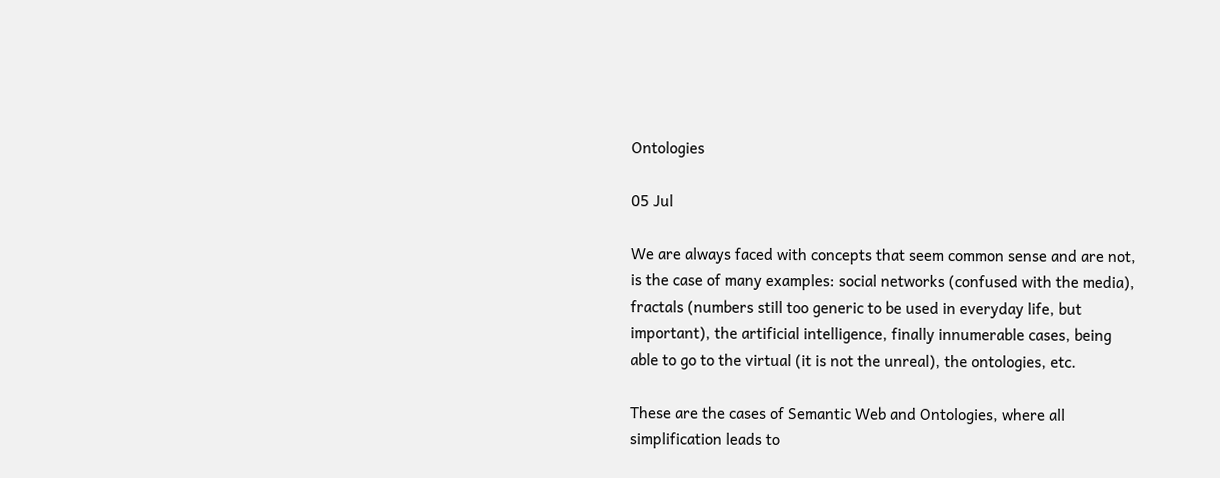Ontologies

05 Jul

We are always faced with concepts that seem common sense and are not, is the case of many examples: social networks (confused with the media), fractals (numbers still too generic to be used in everyday life, but important), the artificial intelligence, finally innumerable cases, being able to go to the virtual (it is not the unreal), the ontologies, etc.

These are the cases of Semantic Web and Ontologies, where all simplification leads to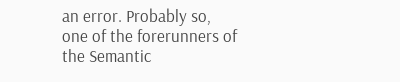an error. Probably so, one of the forerunners of the Semantic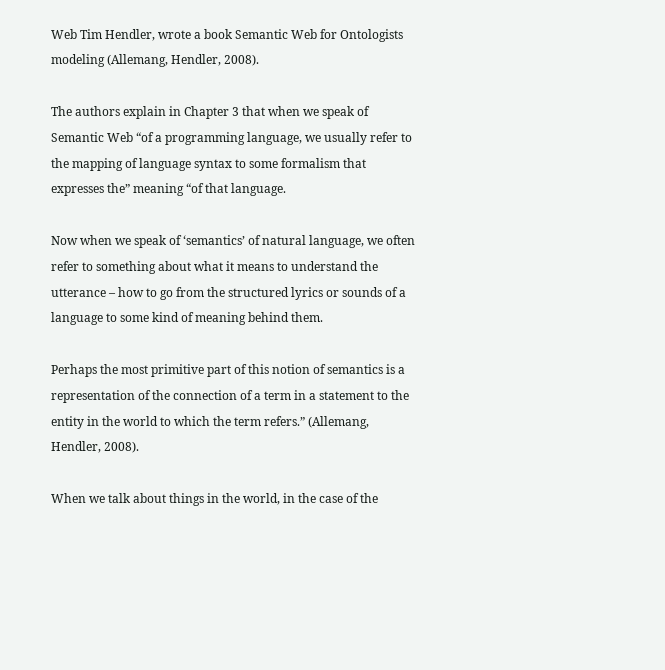Web Tim Hendler, wrote a book Semantic Web for Ontologists modeling (Allemang, Hendler, 2008).

The authors explain in Chapter 3 that when we speak of Semantic Web “of a programming language, we usually refer to the mapping of language syntax to some formalism that expresses the” meaning “of that language.

Now when we speak of ‘semantics’ of natural language, we often refer to something about what it means to understand the utterance – how to go from the structured lyrics or sounds of a language to some kind of meaning behind them.

Perhaps the most primitive part of this notion of semantics is a representation of the connection of a term in a statement to the entity in the world to which the term refers.” (Allemang, Hendler, 2008).

When we talk about things in the world, in the case of the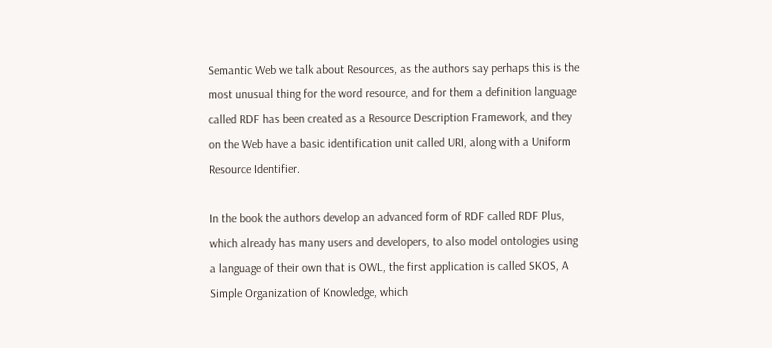Semantic Web we talk about Resources, as the authors say perhaps this is the most unusual thing for the word resource, and for them a definition language called RDF has been created as a Resource Description Framework, and they on the Web have a basic identification unit called URI, along with a Uniform Resource Identifier.

In the book the authors develop an advanced form of RDF called RDF Plus, which already has many users and developers, to also model ontologies using a language of their own that is OWL, the first application is called SKOS, A Simple Organization of Knowledge, which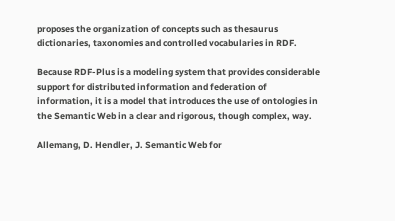proposes the organization of concepts such as thesaurus dictionaries, taxonomies and controlled vocabularies in RDF.

Because RDF-Plus is a modeling system that provides considerable support for distributed information and federation of information, it is a model that introduces the use of ontologies in the Semantic Web in a clear and rigorous, though complex, way.

Allemang, D. Hendler, J. Semantic Web for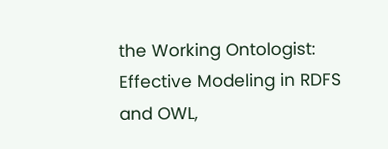the Working Ontologist: Effective Modeling in RDFS and OWL,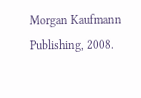Morgan Kaufmann Publishing, 2008.